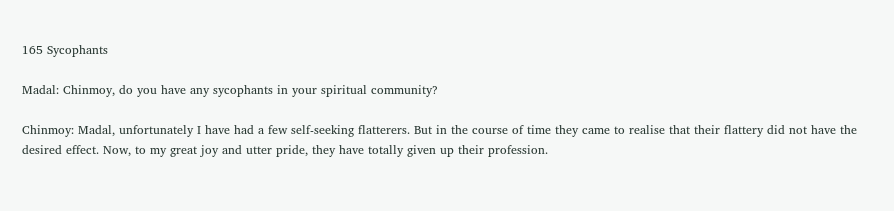165 Sycophants

Madal: Chinmoy, do you have any sycophants in your spiritual community?

Chinmoy: Madal, unfortunately I have had a few self-seeking flatterers. But in the course of time they came to realise that their flattery did not have the desired effect. Now, to my great joy and utter pride, they have totally given up their profession.